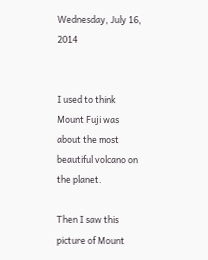Wednesday, July 16, 2014


I used to think Mount Fuji was about the most beautiful volcano on the planet.

Then I saw this picture of Mount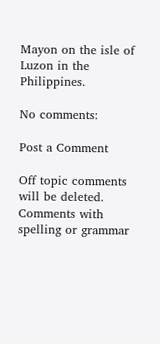Mayon on the isle of Luzon in the Philippines.

No comments:

Post a Comment

Off topic comments will be deleted. Comments with spelling or grammar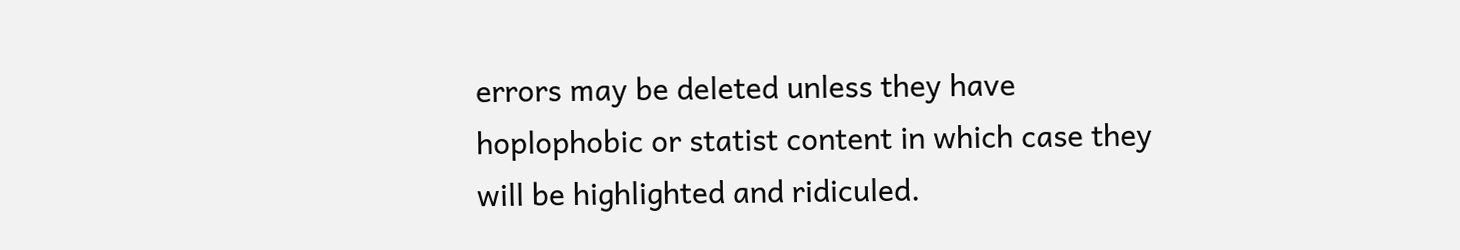errors may be deleted unless they have hoplophobic or statist content in which case they will be highlighted and ridiculed.